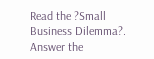Read the ?Small Business Dilemma?. Answer the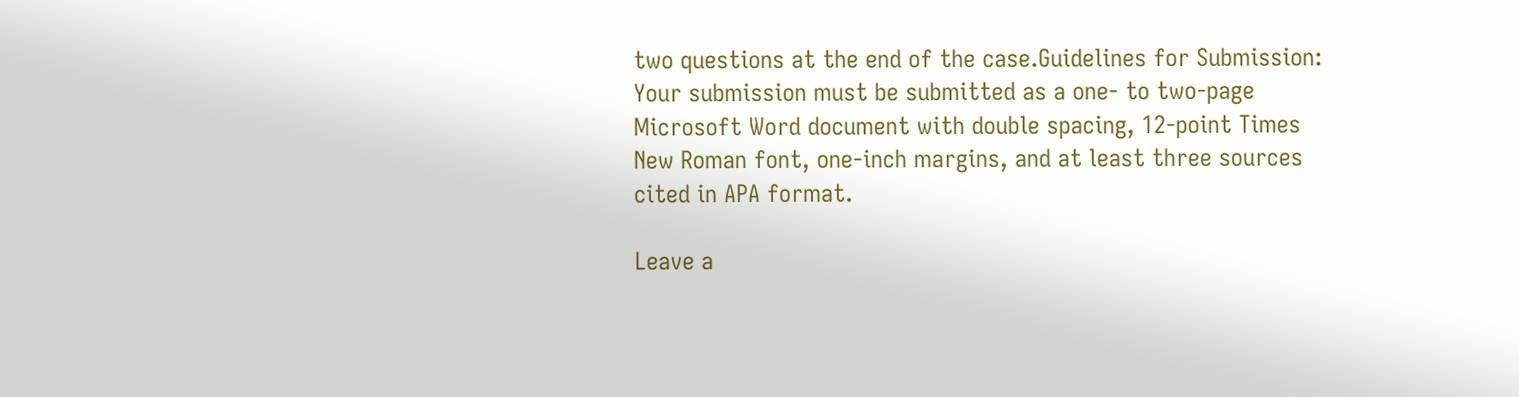two questions at the end of the case.Guidelines for Submission: Your submission must be submitted as a one- to two-page Microsoft Word document with double spacing, 12-point Times New Roman font, one-inch margins, and at least three sources cited in APA format.

Leave a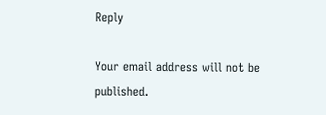Reply

Your email address will not be published.